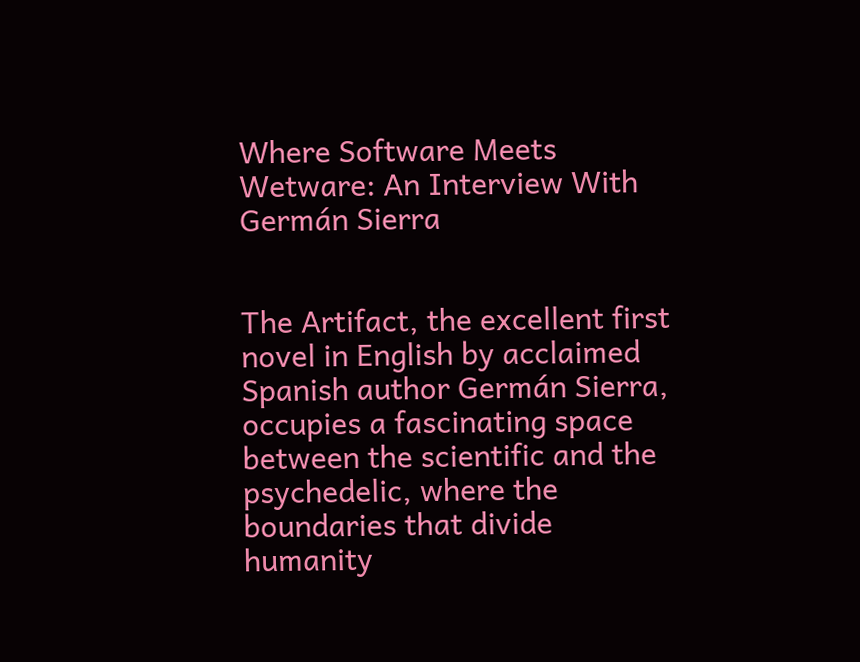Where Software Meets Wetware: An Interview With Germán Sierra


The Artifact, the excellent first novel in English by acclaimed Spanish author Germán Sierra, occupies a fascinating space between the scientific and the psychedelic, where the boundaries that divide humanity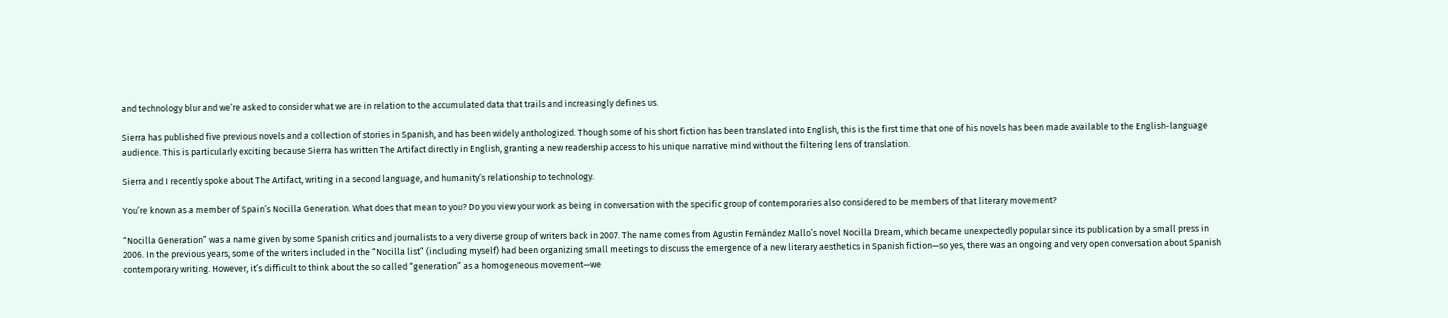and technology blur and we’re asked to consider what we are in relation to the accumulated data that trails and increasingly defines us.

Sierra has published five previous novels and a collection of stories in Spanish, and has been widely anthologized. Though some of his short fiction has been translated into English, this is the first time that one of his novels has been made available to the English-language audience. This is particularly exciting because Sierra has written The Artifact directly in English, granting a new readership access to his unique narrative mind without the filtering lens of translation.

Sierra and I recently spoke about The Artifact, writing in a second language, and humanity’s relationship to technology.

You’re known as a member of Spain’s Nocilla Generation. What does that mean to you? Do you view your work as being in conversation with the specific group of contemporaries also considered to be members of that literary movement?

“Nocilla Generation” was a name given by some Spanish critics and journalists to a very diverse group of writers back in 2007. The name comes from Agustin Fernández Mallo’s novel Nocilla Dream, which became unexpectedly popular since its publication by a small press in 2006. In the previous years, some of the writers included in the “Nocilla list” (including myself) had been organizing small meetings to discuss the emergence of a new literary aesthetics in Spanish fiction—so yes, there was an ongoing and very open conversation about Spanish contemporary writing. However, it’s difficult to think about the so called “generation” as a homogeneous movement—we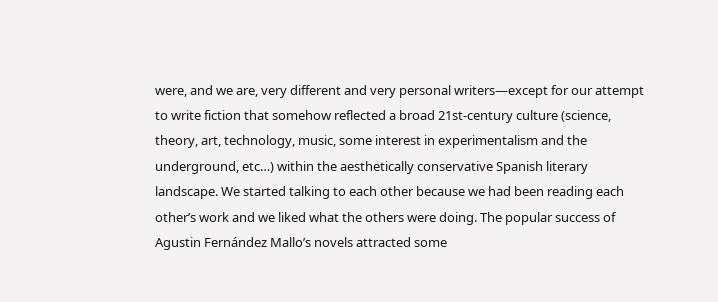were, and we are, very different and very personal writers—except for our attempt to write fiction that somehow reflected a broad 21st-century culture (science, theory, art, technology, music, some interest in experimentalism and the underground, etc…) within the aesthetically conservative Spanish literary landscape. We started talking to each other because we had been reading each other’s work and we liked what the others were doing. The popular success of Agustin Fernández Mallo’s novels attracted some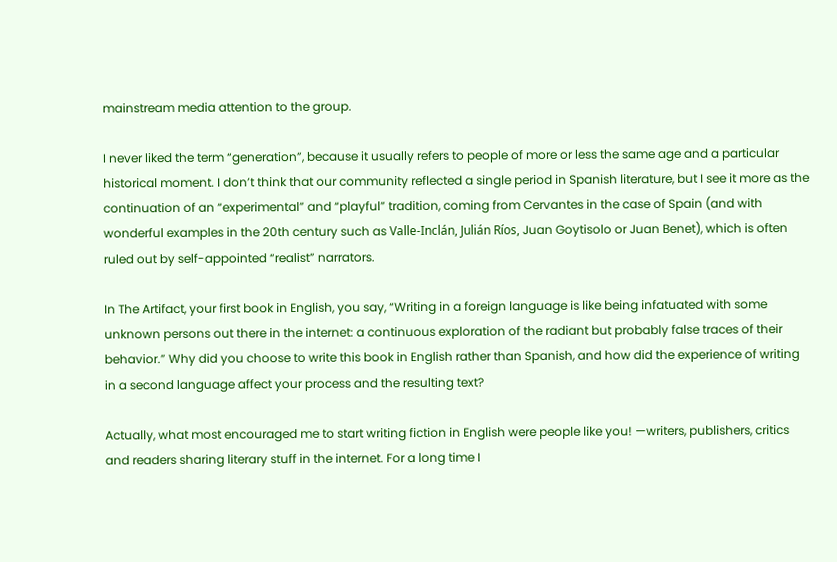mainstream media attention to the group.

I never liked the term “generation”, because it usually refers to people of more or less the same age and a particular historical moment. I don’t think that our community reflected a single period in Spanish literature, but I see it more as the continuation of an “experimental” and “playful” tradition, coming from Cervantes in the case of Spain (and with wonderful examples in the 20th century such as Valle-Inclán, Julián Ríos, Juan Goytisolo or Juan Benet), which is often ruled out by self-appointed “realist” narrators.

In The Artifact, your first book in English, you say, “Writing in a foreign language is like being infatuated with some unknown persons out there in the internet: a continuous exploration of the radiant but probably false traces of their behavior.” Why did you choose to write this book in English rather than Spanish, and how did the experience of writing in a second language affect your process and the resulting text?

Actually, what most encouraged me to start writing fiction in English were people like you! —writers, publishers, critics and readers sharing literary stuff in the internet. For a long time I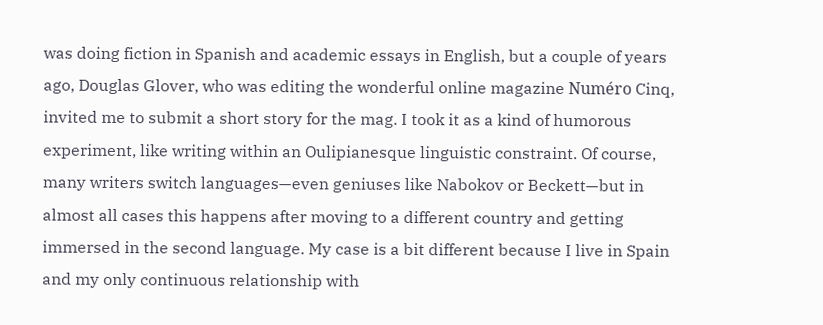was doing fiction in Spanish and academic essays in English, but a couple of years ago, Douglas Glover, who was editing the wonderful online magazine Numéro Cinq, invited me to submit a short story for the mag. I took it as a kind of humorous experiment, like writing within an Oulipianesque linguistic constraint. Of course, many writers switch languages—even geniuses like Nabokov or Beckett—but in almost all cases this happens after moving to a different country and getting immersed in the second language. My case is a bit different because I live in Spain and my only continuous relationship with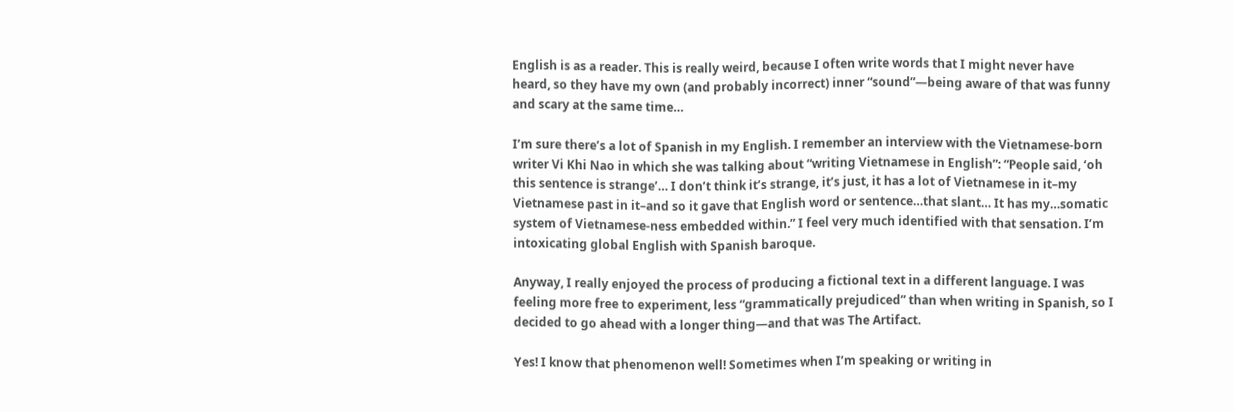English is as a reader. This is really weird, because I often write words that I might never have heard, so they have my own (and probably incorrect) inner “sound”—being aware of that was funny and scary at the same time…

I’m sure there’s a lot of Spanish in my English. I remember an interview with the Vietnamese-born writer Vi Khi Nao in which she was talking about “writing Vietnamese in English”: “People said, ‘oh this sentence is strange’… I don’t think it’s strange, it’s just, it has a lot of Vietnamese in it–my Vietnamese past in it–and so it gave that English word or sentence…that slant… It has my…somatic system of Vietnamese-ness embedded within.” I feel very much identified with that sensation. I’m intoxicating global English with Spanish baroque.

Anyway, I really enjoyed the process of producing a fictional text in a different language. I was feeling more free to experiment, less “grammatically prejudiced” than when writing in Spanish, so I decided to go ahead with a longer thing—and that was The Artifact.

Yes! I know that phenomenon well! Sometimes when I’m speaking or writing in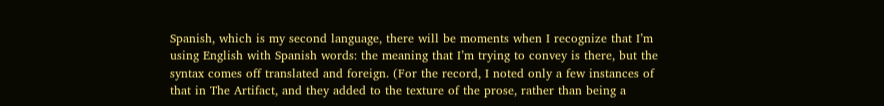Spanish, which is my second language, there will be moments when I recognize that I’m using English with Spanish words: the meaning that I’m trying to convey is there, but the syntax comes off translated and foreign. (For the record, I noted only a few instances of that in The Artifact, and they added to the texture of the prose, rather than being a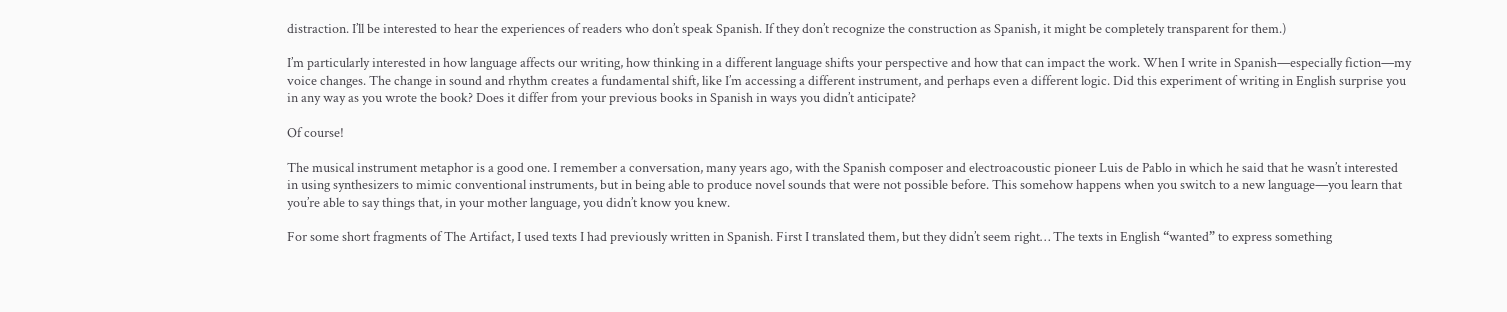distraction. I’ll be interested to hear the experiences of readers who don’t speak Spanish. If they don’t recognize the construction as Spanish, it might be completely transparent for them.)

I’m particularly interested in how language affects our writing, how thinking in a different language shifts your perspective and how that can impact the work. When I write in Spanish—especially fiction—my voice changes. The change in sound and rhythm creates a fundamental shift, like I’m accessing a different instrument, and perhaps even a different logic. Did this experiment of writing in English surprise you in any way as you wrote the book? Does it differ from your previous books in Spanish in ways you didn’t anticipate?

Of course!

The musical instrument metaphor is a good one. I remember a conversation, many years ago, with the Spanish composer and electroacoustic pioneer Luis de Pablo in which he said that he wasn’t interested in using synthesizers to mimic conventional instruments, but in being able to produce novel sounds that were not possible before. This somehow happens when you switch to a new language—you learn that you’re able to say things that, in your mother language, you didn’t know you knew.

For some short fragments of The Artifact, I used texts I had previously written in Spanish. First I translated them, but they didn’t seem right… The texts in English “wanted” to express something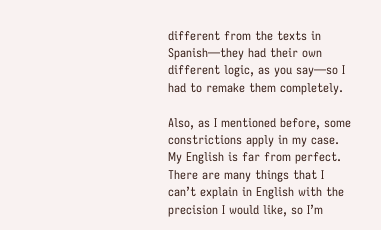different from the texts in Spanish—they had their own different logic, as you say—so I had to remake them completely.

Also, as I mentioned before, some constrictions apply in my case. My English is far from perfect. There are many things that I can’t explain in English with the precision I would like, so I’m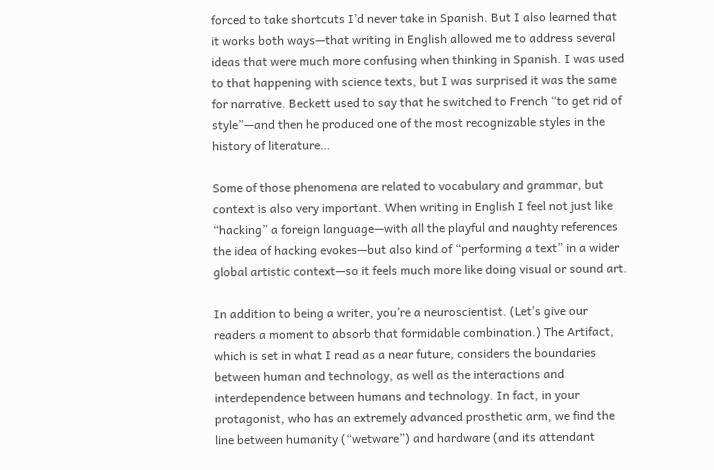forced to take shortcuts I’d never take in Spanish. But I also learned that it works both ways—that writing in English allowed me to address several ideas that were much more confusing when thinking in Spanish. I was used to that happening with science texts, but I was surprised it was the same for narrative. Beckett used to say that he switched to French “to get rid of style”—and then he produced one of the most recognizable styles in the history of literature…

Some of those phenomena are related to vocabulary and grammar, but context is also very important. When writing in English I feel not just like “hacking” a foreign language—with all the playful and naughty references the idea of hacking evokes—but also kind of “performing a text” in a wider global artistic context—so it feels much more like doing visual or sound art.

In addition to being a writer, you’re a neuroscientist. (Let’s give our readers a moment to absorb that formidable combination.) The Artifact, which is set in what I read as a near future, considers the boundaries between human and technology, as well as the interactions and interdependence between humans and technology. In fact, in your protagonist, who has an extremely advanced prosthetic arm, we find the line between humanity (“wetware”) and hardware (and its attendant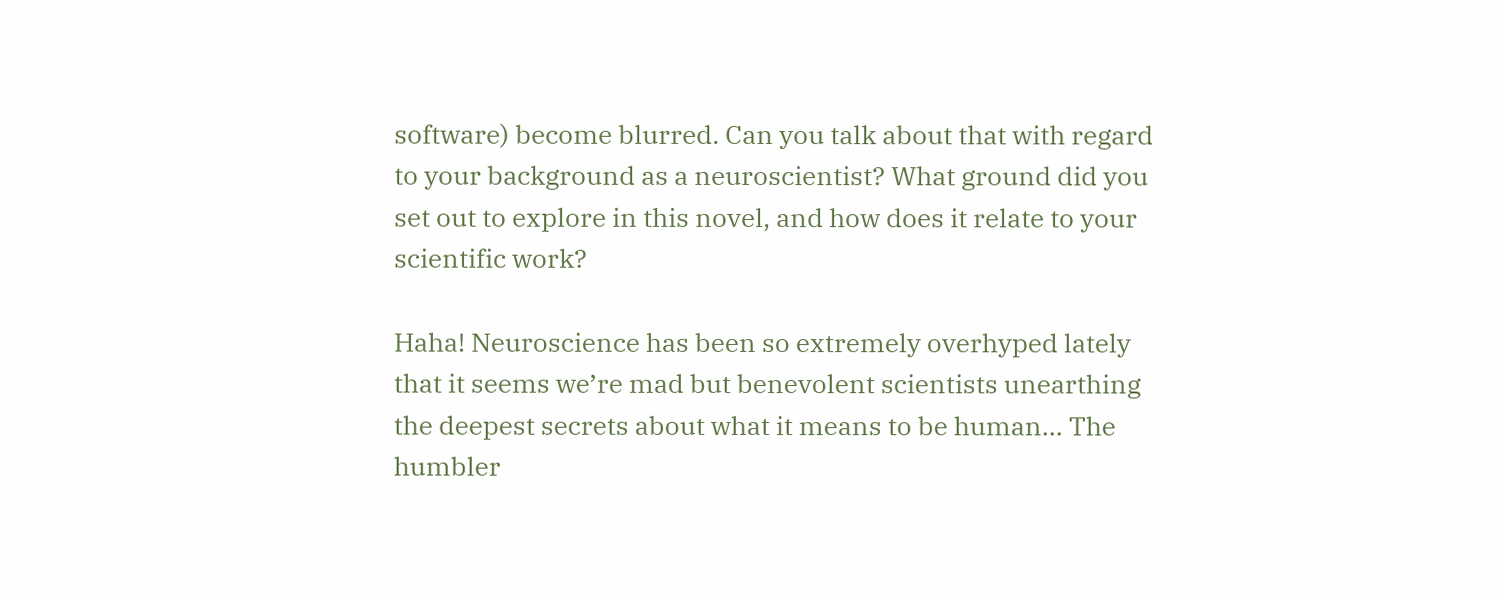software) become blurred. Can you talk about that with regard to your background as a neuroscientist? What ground did you set out to explore in this novel, and how does it relate to your scientific work?

Haha! Neuroscience has been so extremely overhyped lately that it seems we’re mad but benevolent scientists unearthing the deepest secrets about what it means to be human… The humbler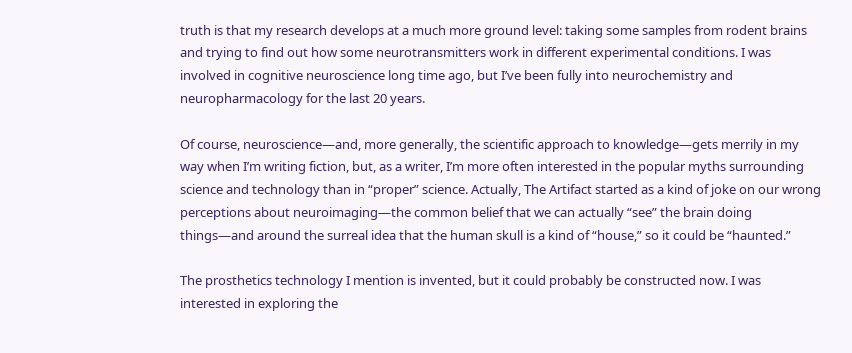truth is that my research develops at a much more ground level: taking some samples from rodent brains and trying to find out how some neurotransmitters work in different experimental conditions. I was involved in cognitive neuroscience long time ago, but I’ve been fully into neurochemistry and neuropharmacology for the last 20 years.

Of course, neuroscience—and, more generally, the scientific approach to knowledge—gets merrily in my way when I’m writing fiction, but, as a writer, I’m more often interested in the popular myths surrounding science and technology than in “proper” science. Actually, The Artifact started as a kind of joke on our wrong perceptions about neuroimaging—the common belief that we can actually “see” the brain doing things—and around the surreal idea that the human skull is a kind of “house,” so it could be “haunted.”

The prosthetics technology I mention is invented, but it could probably be constructed now. I was interested in exploring the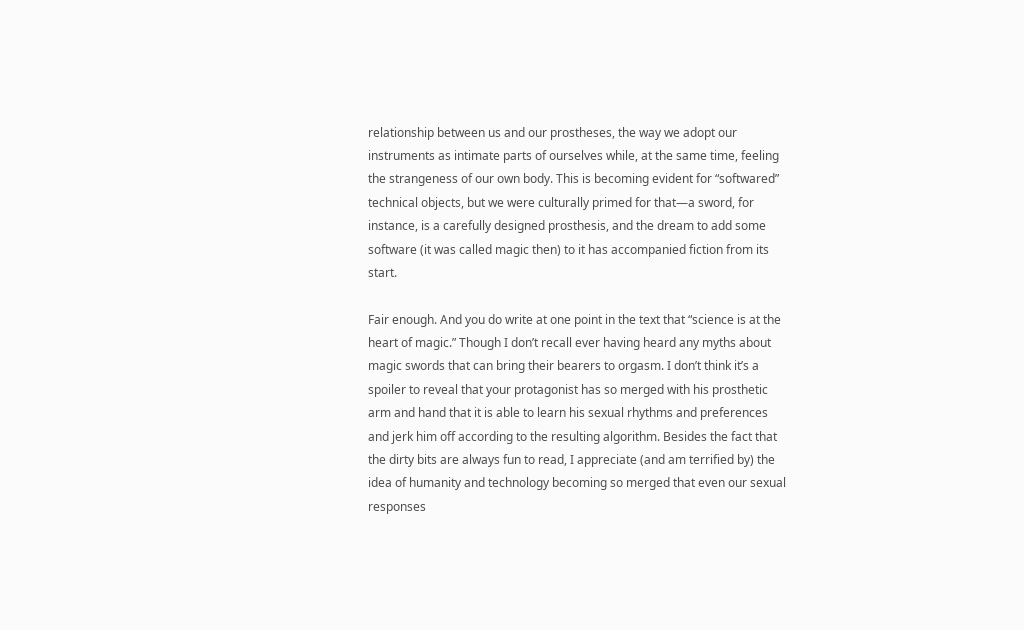relationship between us and our prostheses, the way we adopt our instruments as intimate parts of ourselves while, at the same time, feeling the strangeness of our own body. This is becoming evident for “softwared” technical objects, but we were culturally primed for that—a sword, for instance, is a carefully designed prosthesis, and the dream to add some software (it was called magic then) to it has accompanied fiction from its start.

Fair enough. And you do write at one point in the text that “science is at the heart of magic.” Though I don’t recall ever having heard any myths about magic swords that can bring their bearers to orgasm. I don’t think it’s a spoiler to reveal that your protagonist has so merged with his prosthetic arm and hand that it is able to learn his sexual rhythms and preferences and jerk him off according to the resulting algorithm. Besides the fact that the dirty bits are always fun to read, I appreciate (and am terrified by) the idea of humanity and technology becoming so merged that even our sexual responses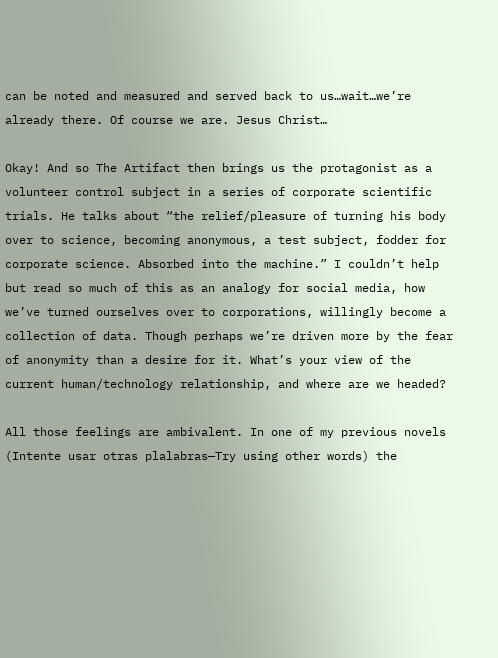can be noted and measured and served back to us…wait…we’re already there. Of course we are. Jesus Christ…

Okay! And so The Artifact then brings us the protagonist as a volunteer control subject in a series of corporate scientific trials. He talks about “the relief/pleasure of turning his body over to science, becoming anonymous, a test subject, fodder for corporate science. Absorbed into the machine.” I couldn’t help but read so much of this as an analogy for social media, how we’ve turned ourselves over to corporations, willingly become a collection of data. Though perhaps we’re driven more by the fear of anonymity than a desire for it. What’s your view of the current human/technology relationship, and where are we headed?

All those feelings are ambivalent. In one of my previous novels (Intente usar otras plalabras—Try using other words) the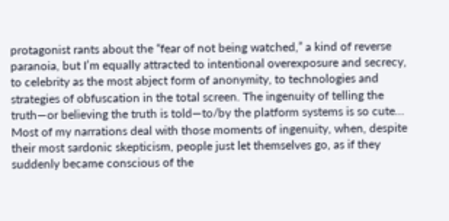protagonist rants about the “fear of not being watched,” a kind of reverse paranoia, but I’m equally attracted to intentional overexposure and secrecy, to celebrity as the most abject form of anonymity, to technologies and strategies of obfuscation in the total screen. The ingenuity of telling the truth—or believing the truth is told—to/by the platform systems is so cute… Most of my narrations deal with those moments of ingenuity, when, despite their most sardonic skepticism, people just let themselves go, as if they suddenly became conscious of the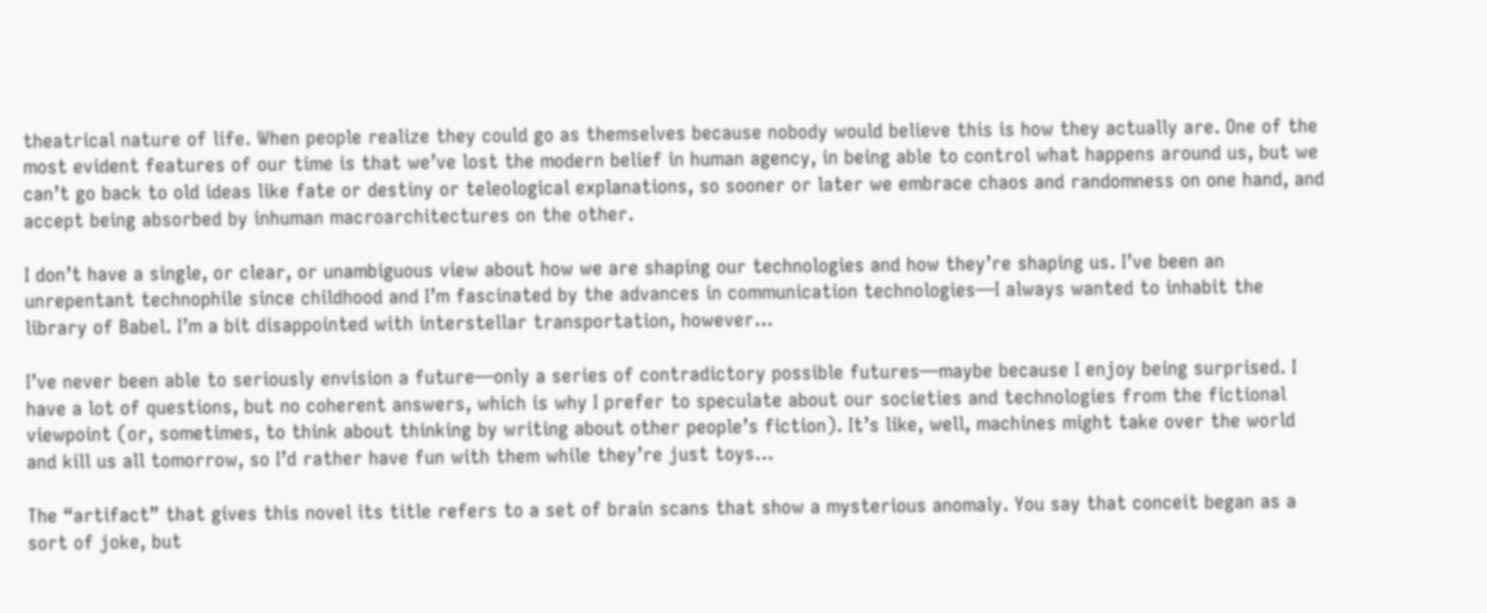theatrical nature of life. When people realize they could go as themselves because nobody would believe this is how they actually are. One of the most evident features of our time is that we’ve lost the modern belief in human agency, in being able to control what happens around us, but we can’t go back to old ideas like fate or destiny or teleological explanations, so sooner or later we embrace chaos and randomness on one hand, and accept being absorbed by inhuman macroarchitectures on the other.

I don’t have a single, or clear, or unambiguous view about how we are shaping our technologies and how they’re shaping us. I’ve been an unrepentant technophile since childhood and I’m fascinated by the advances in communication technologies—I always wanted to inhabit the library of Babel. I’m a bit disappointed with interstellar transportation, however…

I’ve never been able to seriously envision a future—only a series of contradictory possible futures—maybe because I enjoy being surprised. I have a lot of questions, but no coherent answers, which is why I prefer to speculate about our societies and technologies from the fictional viewpoint (or, sometimes, to think about thinking by writing about other people’s fiction). It’s like, well, machines might take over the world and kill us all tomorrow, so I’d rather have fun with them while they’re just toys…

The “artifact” that gives this novel its title refers to a set of brain scans that show a mysterious anomaly. You say that conceit began as a sort of joke, but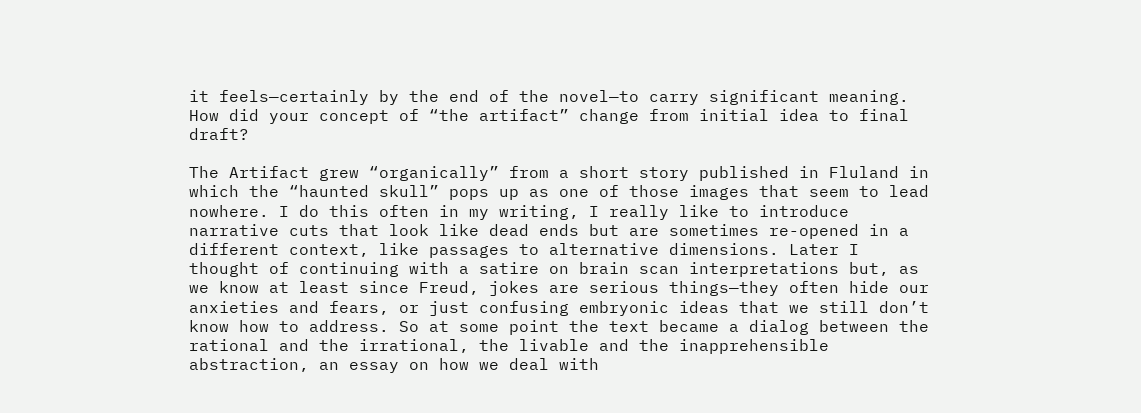it feels—certainly by the end of the novel—to carry significant meaning. How did your concept of “the artifact” change from initial idea to final draft?

The Artifact grew “organically” from a short story published in Fluland in which the “haunted skull” pops up as one of those images that seem to lead nowhere. I do this often in my writing, I really like to introduce narrative cuts that look like dead ends but are sometimes re-opened in a different context, like passages to alternative dimensions. Later I thought of continuing with a satire on brain scan interpretations but, as we know at least since Freud, jokes are serious things—they often hide our anxieties and fears, or just confusing embryonic ideas that we still don’t know how to address. So at some point the text became a dialog between the rational and the irrational, the livable and the inapprehensible abstraction, an essay on how we deal with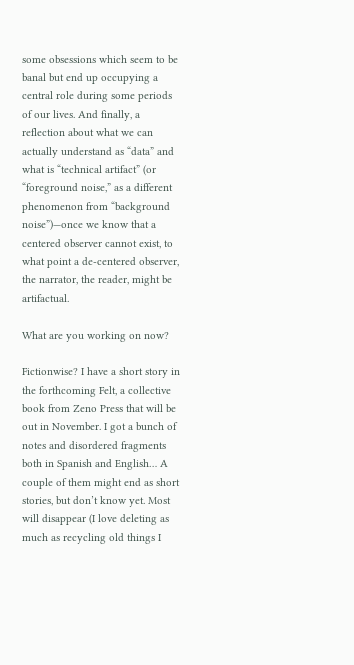some obsessions which seem to be banal but end up occupying a central role during some periods of our lives. And finally, a reflection about what we can actually understand as “data” and what is “technical artifact” (or “foreground noise,” as a different phenomenon from “background noise”)—once we know that a centered observer cannot exist, to what point a de-centered observer, the narrator, the reader, might be artifactual.

What are you working on now?

Fictionwise? I have a short story in the forthcoming Felt, a collective book from Zeno Press that will be out in November. I got a bunch of notes and disordered fragments both in Spanish and English… A couple of them might end as short stories, but don’t know yet. Most will disappear (I love deleting as much as recycling old things I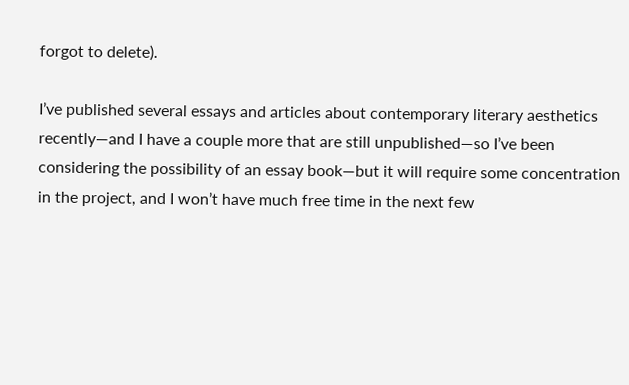forgot to delete).

I’ve published several essays and articles about contemporary literary aesthetics recently—and I have a couple more that are still unpublished—so I’ve been considering the possibility of an essay book—but it will require some concentration in the project, and I won’t have much free time in the next few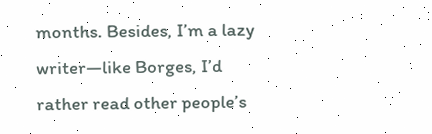months. Besides, I’m a lazy writer—like Borges, I’d rather read other people’s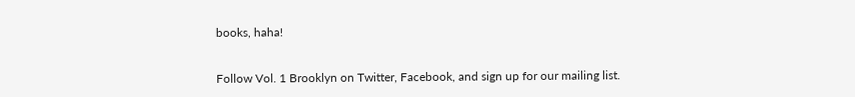books, haha!


Follow Vol. 1 Brooklyn on Twitter, Facebook, and sign up for our mailing list.